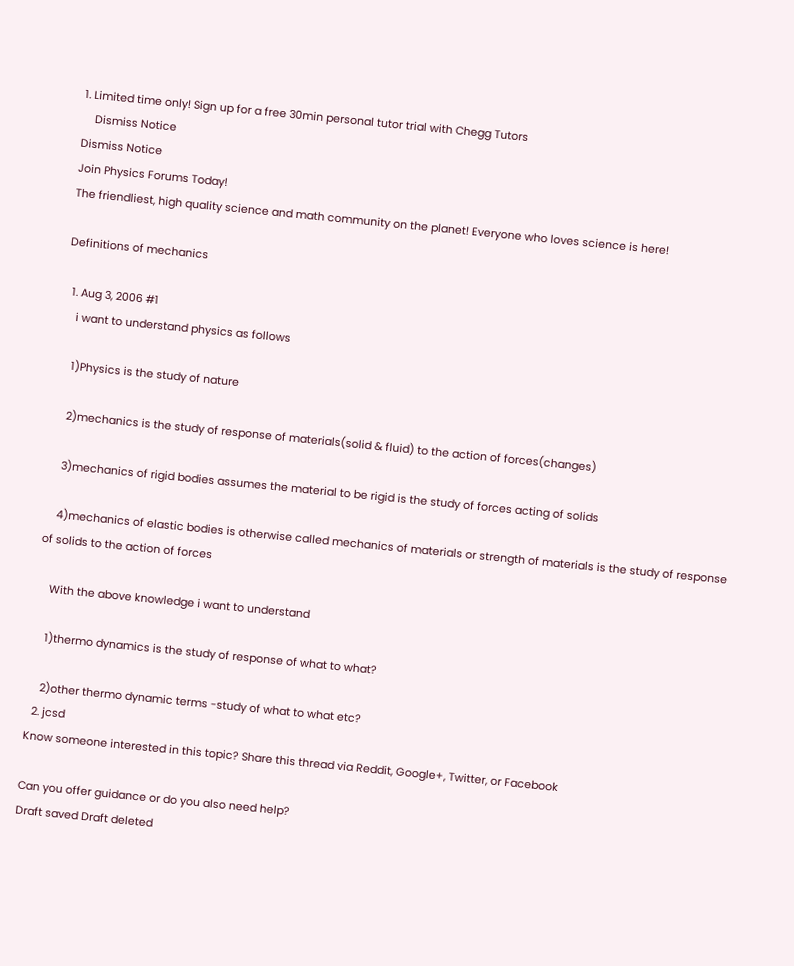1. Limited time only! Sign up for a free 30min personal tutor trial with Chegg Tutors
    Dismiss Notice
Dismiss Notice
Join Physics Forums Today!
The friendliest, high quality science and math community on the planet! Everyone who loves science is here!

Definitions of mechanics

  1. Aug 3, 2006 #1
    i want to understand physics as follows

    1)Physics is the study of nature

    2)mechanics is the study of response of materials(solid & fluid) to the action of forces(changes)

    3)mechanics of rigid bodies assumes the material to be rigid is the study of forces acting of solids

    4)mechanics of elastic bodies is otherwise called mechanics of materials or strength of materials is the study of response of solids to the action of forces

    With the above knowledge i want to understand

    1)thermo dynamics is the study of response of what to what?

    2)other thermo dynamic terms -study of what to what etc?
  2. jcsd
Know someone interested in this topic? Share this thread via Reddit, Google+, Twitter, or Facebook

Can you offer guidance or do you also need help?
Draft saved Draft deleted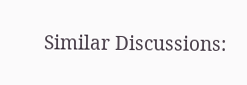Similar Discussions: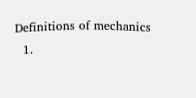Definitions of mechanics
  1.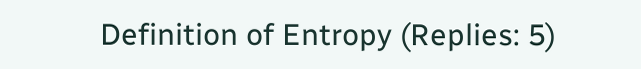Definition of Entropy (Replies: 5)